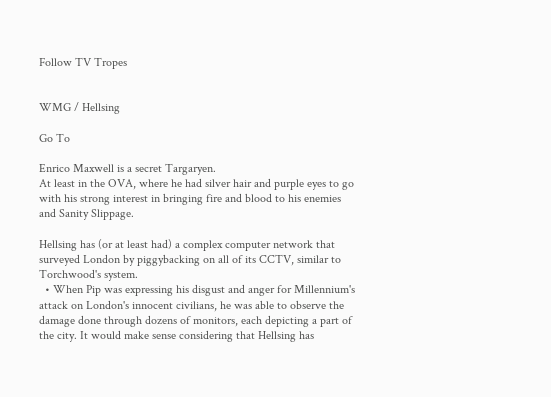Follow TV Tropes


WMG / Hellsing

Go To

Enrico Maxwell is a secret Targaryen.
At least in the OVA, where he had silver hair and purple eyes to go with his strong interest in bringing fire and blood to his enemies and Sanity Slippage.

Hellsing has (or at least had) a complex computer network that surveyed London by piggybacking on all of its CCTV, similar to Torchwood's system.
  • When Pip was expressing his disgust and anger for Millennium's attack on London's innocent civilians, he was able to observe the damage done through dozens of monitors, each depicting a part of the city. It would make sense considering that Hellsing has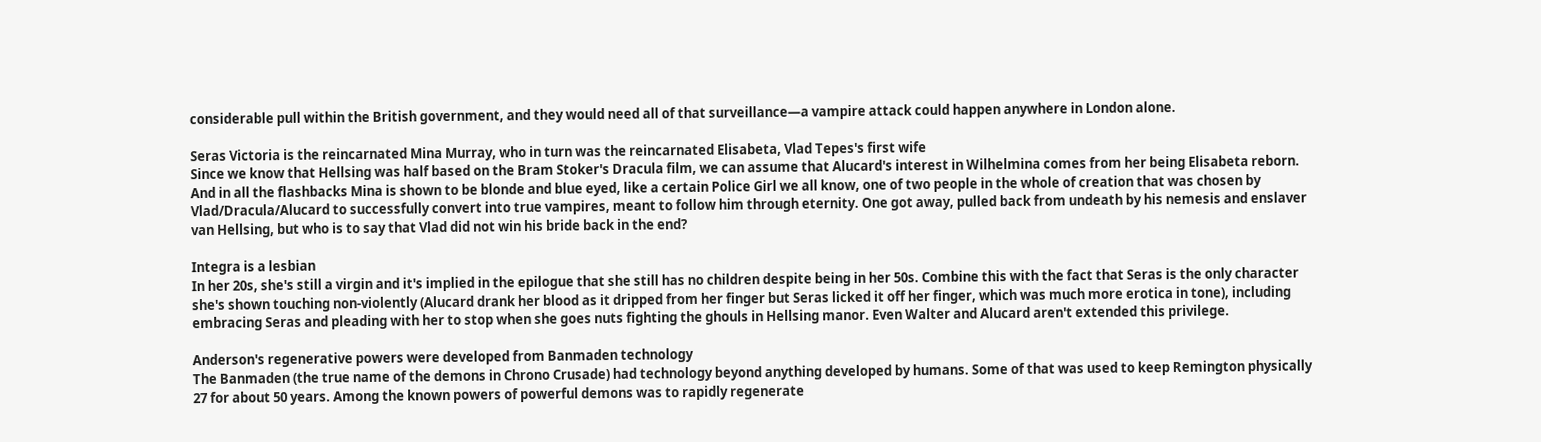considerable pull within the British government, and they would need all of that surveillance—a vampire attack could happen anywhere in London alone.

Seras Victoria is the reincarnated Mina Murray, who in turn was the reincarnated Elisabeta, Vlad Tepes's first wife
Since we know that Hellsing was half based on the Bram Stoker's Dracula film, we can assume that Alucard's interest in Wilhelmina comes from her being Elisabeta reborn. And in all the flashbacks Mina is shown to be blonde and blue eyed, like a certain Police Girl we all know, one of two people in the whole of creation that was chosen by Vlad/Dracula/Alucard to successfully convert into true vampires, meant to follow him through eternity. One got away, pulled back from undeath by his nemesis and enslaver van Hellsing, but who is to say that Vlad did not win his bride back in the end?

Integra is a lesbian
In her 20s, she's still a virgin and it's implied in the epilogue that she still has no children despite being in her 50s. Combine this with the fact that Seras is the only character she's shown touching non-violently (Alucard drank her blood as it dripped from her finger but Seras licked it off her finger, which was much more erotica in tone), including embracing Seras and pleading with her to stop when she goes nuts fighting the ghouls in Hellsing manor. Even Walter and Alucard aren't extended this privilege.

Anderson's regenerative powers were developed from Banmaden technology
The Banmaden (the true name of the demons in Chrono Crusade) had technology beyond anything developed by humans. Some of that was used to keep Remington physically 27 for about 50 years. Among the known powers of powerful demons was to rapidly regenerate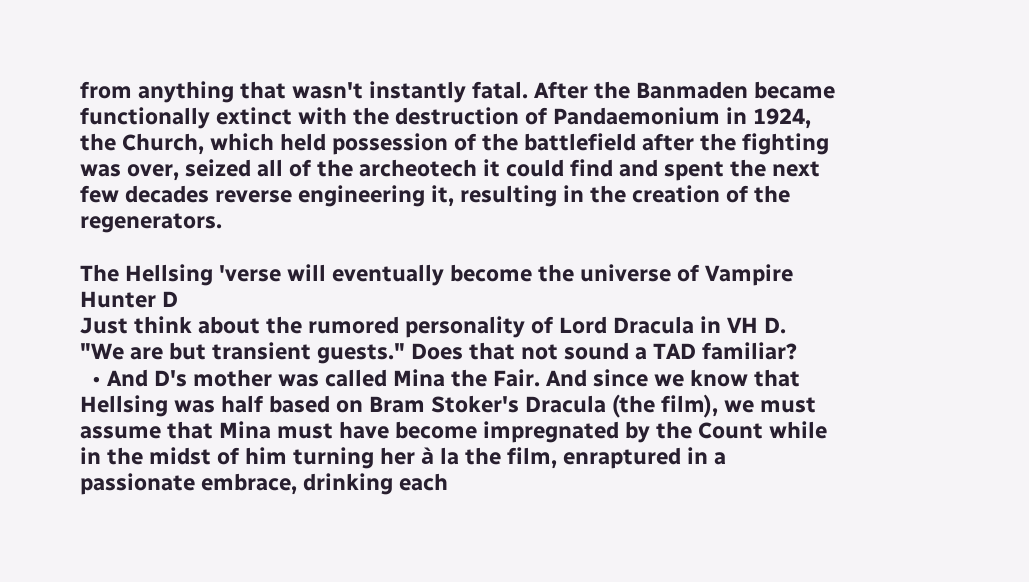from anything that wasn't instantly fatal. After the Banmaden became functionally extinct with the destruction of Pandaemonium in 1924, the Church, which held possession of the battlefield after the fighting was over, seized all of the archeotech it could find and spent the next few decades reverse engineering it, resulting in the creation of the regenerators.

The Hellsing 'verse will eventually become the universe of Vampire Hunter D
Just think about the rumored personality of Lord Dracula in VH D. "We are but transient guests." Does that not sound a TAD familiar?
  • And D's mother was called Mina the Fair. And since we know that Hellsing was half based on Bram Stoker's Dracula (the film), we must assume that Mina must have become impregnated by the Count while in the midst of him turning her à la the film, enraptured in a passionate embrace, drinking each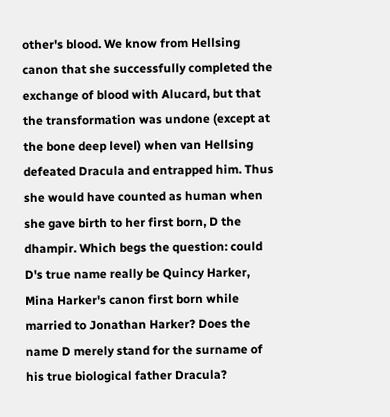other's blood. We know from Hellsing canon that she successfully completed the exchange of blood with Alucard, but that the transformation was undone (except at the bone deep level) when van Hellsing defeated Dracula and entrapped him. Thus she would have counted as human when she gave birth to her first born, D the dhampir. Which begs the question: could D's true name really be Quincy Harker, Mina Harker's canon first born while married to Jonathan Harker? Does the name D merely stand for the surname of his true biological father Dracula?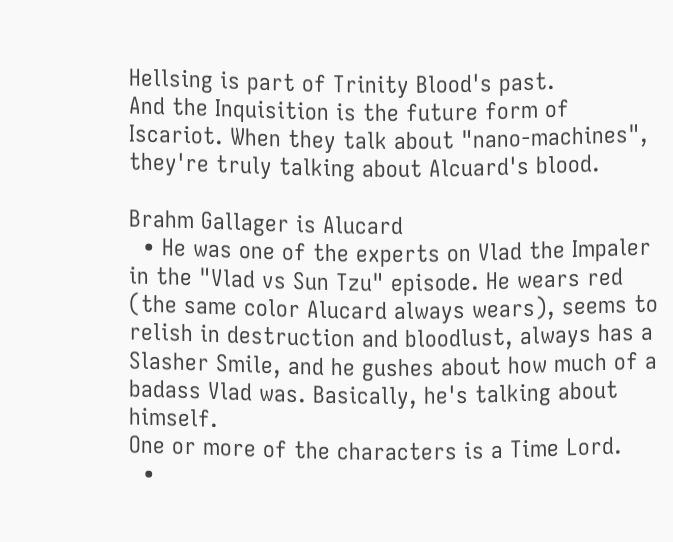Hellsing is part of Trinity Blood's past.
And the Inquisition is the future form of Iscariot. When they talk about "nano-machines", they're truly talking about Alcuard's blood.

Brahm Gallager is Alucard
  • He was one of the experts on Vlad the Impaler in the "Vlad vs Sun Tzu" episode. He wears red (the same color Alucard always wears), seems to relish in destruction and bloodlust, always has a Slasher Smile, and he gushes about how much of a badass Vlad was. Basically, he's talking about himself.
One or more of the characters is a Time Lord.
  •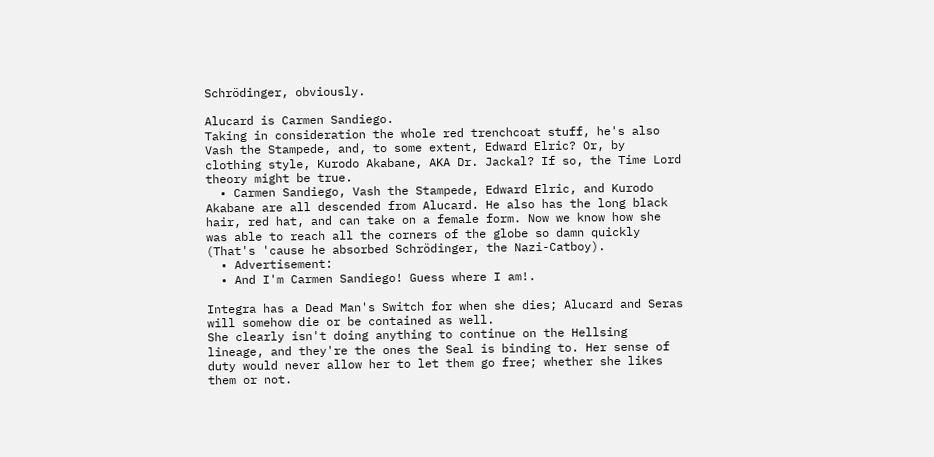Schrödinger, obviously.

Alucard is Carmen Sandiego.
Taking in consideration the whole red trenchcoat stuff, he's also Vash the Stampede, and, to some extent, Edward Elric? Or, by clothing style, Kurodo Akabane, AKA Dr. Jackal? If so, the Time Lord theory might be true.
  • Carmen Sandiego, Vash the Stampede, Edward Elric, and Kurodo Akabane are all descended from Alucard. He also has the long black hair, red hat, and can take on a female form. Now we know how she was able to reach all the corners of the globe so damn quickly (That's 'cause he absorbed Schrödinger, the Nazi-Catboy).
  • Advertisement:
  • And I'm Carmen Sandiego! Guess where I am!.

Integra has a Dead Man's Switch for when she dies; Alucard and Seras will somehow die or be contained as well.
She clearly isn't doing anything to continue on the Hellsing lineage, and they're the ones the Seal is binding to. Her sense of duty would never allow her to let them go free; whether she likes them or not.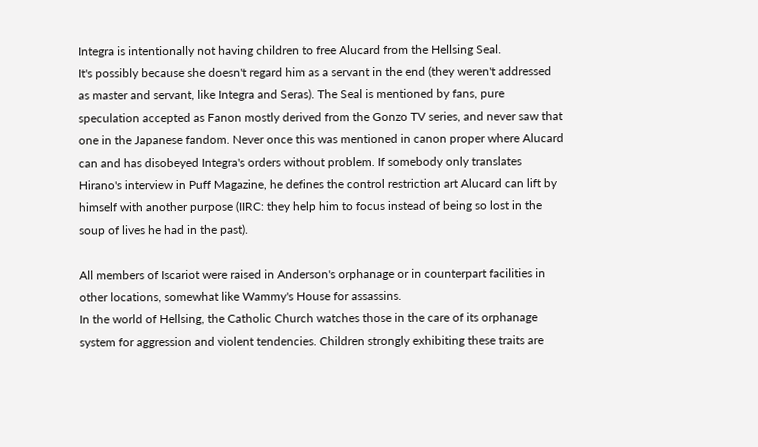Integra is intentionally not having children to free Alucard from the Hellsing Seal.
It's possibly because she doesn't regard him as a servant in the end (they weren't addressed as master and servant, like Integra and Seras). The Seal is mentioned by fans, pure speculation accepted as Fanon mostly derived from the Gonzo TV series, and never saw that one in the Japanese fandom. Never once this was mentioned in canon proper where Alucard can and has disobeyed Integra's orders without problem. If somebody only translates Hirano's interview in Puff Magazine, he defines the control restriction art Alucard can lift by himself with another purpose (IIRC: they help him to focus instead of being so lost in the soup of lives he had in the past).

All members of Iscariot were raised in Anderson's orphanage or in counterpart facilities in other locations, somewhat like Wammy's House for assassins.
In the world of Hellsing, the Catholic Church watches those in the care of its orphanage system for aggression and violent tendencies. Children strongly exhibiting these traits are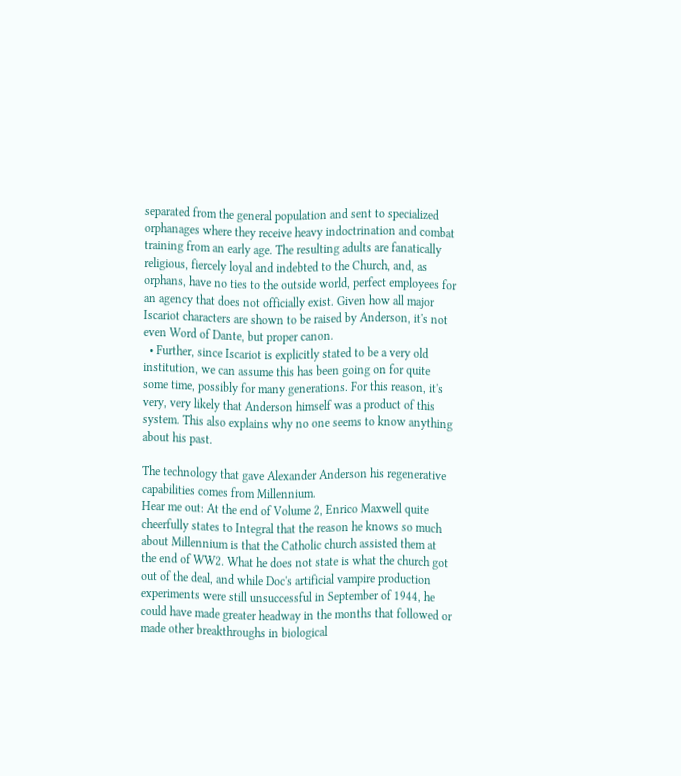separated from the general population and sent to specialized orphanages where they receive heavy indoctrination and combat training from an early age. The resulting adults are fanatically religious, fiercely loyal and indebted to the Church, and, as orphans, have no ties to the outside world, perfect employees for an agency that does not officially exist. Given how all major Iscariot characters are shown to be raised by Anderson, it's not even Word of Dante, but proper canon.
  • Further, since Iscariot is explicitly stated to be a very old institution, we can assume this has been going on for quite some time, possibly for many generations. For this reason, it's very, very likely that Anderson himself was a product of this system. This also explains why no one seems to know anything about his past.

The technology that gave Alexander Anderson his regenerative capabilities comes from Millennium.
Hear me out: At the end of Volume 2, Enrico Maxwell quite cheerfully states to Integral that the reason he knows so much about Millennium is that the Catholic church assisted them at the end of WW2. What he does not state is what the church got out of the deal, and while Doc's artificial vampire production experiments were still unsuccessful in September of 1944, he could have made greater headway in the months that followed or made other breakthroughs in biological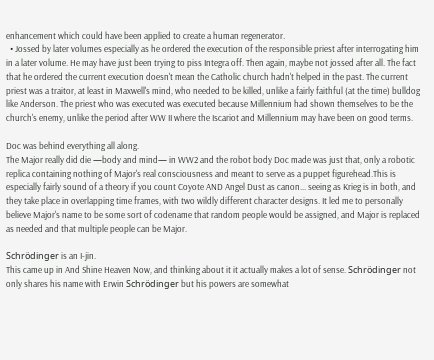enhancement which could have been applied to create a human regenerator.
  • Jossed by later volumes especially as he ordered the execution of the responsible priest after interrogating him in a later volume. He may have just been trying to piss Integra off. Then again, maybe not jossed after all. The fact that he ordered the current execution doesn't mean the Catholic church hadn't helped in the past. The current priest was a traitor, at least in Maxwell's mind, who needed to be killed, unlike a fairly faithful (at the time) bulldog like Anderson. The priest who was executed was executed because Millennium had shown themselves to be the church's enemy, unlike the period after WW II where the Iscariot and Millennium may have been on good terms.

Doc was behind everything all along.
The Major really did die —body and mind— in WW2 and the robot body Doc made was just that, only a robotic replica containing nothing of Major's real consciousness and meant to serve as a puppet figurehead.This is especially fairly sound of a theory if you count Coyote AND Angel Dust as canon... seeing as Krieg is in both, and they take place in overlapping time frames, with two wildly different character designs. It led me to personally believe Major's name to be some sort of codename that random people would be assigned, and Major is replaced as needed and that multiple people can be Major.

Schrödinger is an I-jin.
This came up in And Shine Heaven Now, and thinking about it it actually makes a lot of sense. Schrödinger not only shares his name with Erwin Schrödinger but his powers are somewhat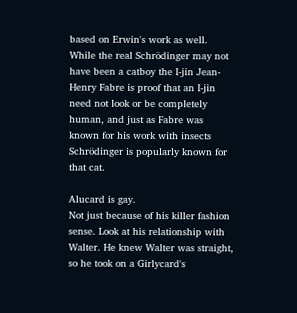based on Erwin's work as well. While the real Schrödinger may not have been a catboy the I-jin Jean-Henry Fabre is proof that an I-jin need not look or be completely human, and just as Fabre was known for his work with insects Schrödinger is popularly known for that cat.

Alucard is gay.
Not just because of his killer fashion sense. Look at his relationship with Walter. He knew Walter was straight, so he took on a Girlycard's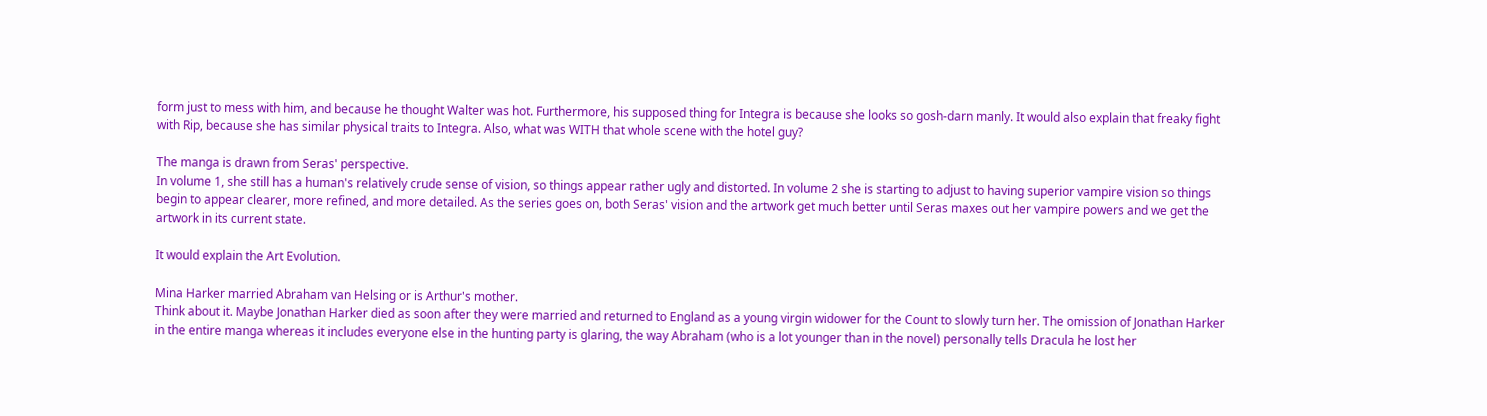form just to mess with him, and because he thought Walter was hot. Furthermore, his supposed thing for Integra is because she looks so gosh-darn manly. It would also explain that freaky fight with Rip, because she has similar physical traits to Integra. Also, what was WITH that whole scene with the hotel guy?

The manga is drawn from Seras' perspective.
In volume 1, she still has a human's relatively crude sense of vision, so things appear rather ugly and distorted. In volume 2 she is starting to adjust to having superior vampire vision so things begin to appear clearer, more refined, and more detailed. As the series goes on, both Seras' vision and the artwork get much better until Seras maxes out her vampire powers and we get the artwork in its current state.

It would explain the Art Evolution.

Mina Harker married Abraham van Helsing or is Arthur's mother.
Think about it. Maybe Jonathan Harker died as soon after they were married and returned to England as a young virgin widower for the Count to slowly turn her. The omission of Jonathan Harker in the entire manga whereas it includes everyone else in the hunting party is glaring, the way Abraham (who is a lot younger than in the novel) personally tells Dracula he lost her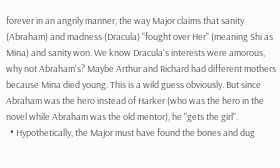forever in an angrily manner, the way Major claims that sanity (Abraham) and madness (Dracula) "fought over Her" (meaning Shi as Mina) and sanity won. We know Dracula's interests were amorous, why not Abraham's? Maybe Arthur and Richard had different mothers because Mina died young. This is a wild guess obviously. But since Abraham was the hero instead of Harker (who was the hero in the novel while Abraham was the old mentor), he "gets the girl".
  • Hypothetically, the Major must have found the bones and dug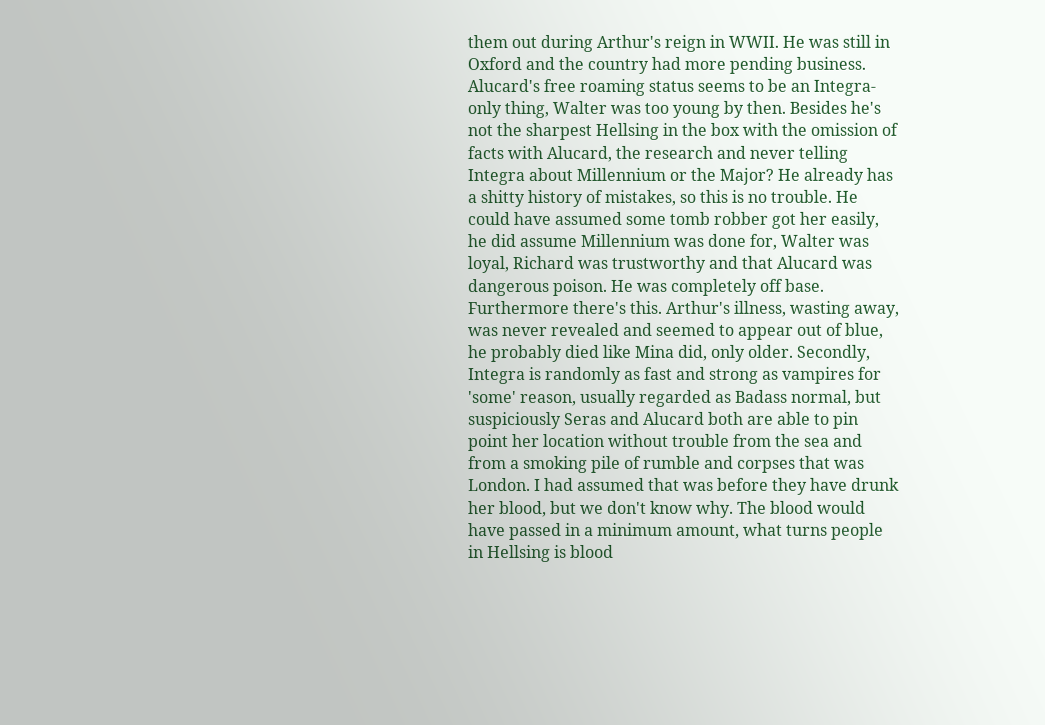them out during Arthur's reign in WWII. He was still in Oxford and the country had more pending business. Alucard's free roaming status seems to be an Integra-only thing, Walter was too young by then. Besides he's not the sharpest Hellsing in the box with the omission of facts with Alucard, the research and never telling Integra about Millennium or the Major? He already has a shitty history of mistakes, so this is no trouble. He could have assumed some tomb robber got her easily, he did assume Millennium was done for, Walter was loyal, Richard was trustworthy and that Alucard was dangerous poison. He was completely off base. Furthermore there's this. Arthur's illness, wasting away, was never revealed and seemed to appear out of blue, he probably died like Mina did, only older. Secondly, Integra is randomly as fast and strong as vampires for 'some' reason, usually regarded as Badass normal, but suspiciously Seras and Alucard both are able to pin point her location without trouble from the sea and from a smoking pile of rumble and corpses that was London. I had assumed that was before they have drunk her blood, but we don't know why. The blood would have passed in a minimum amount, what turns people in Hellsing is blood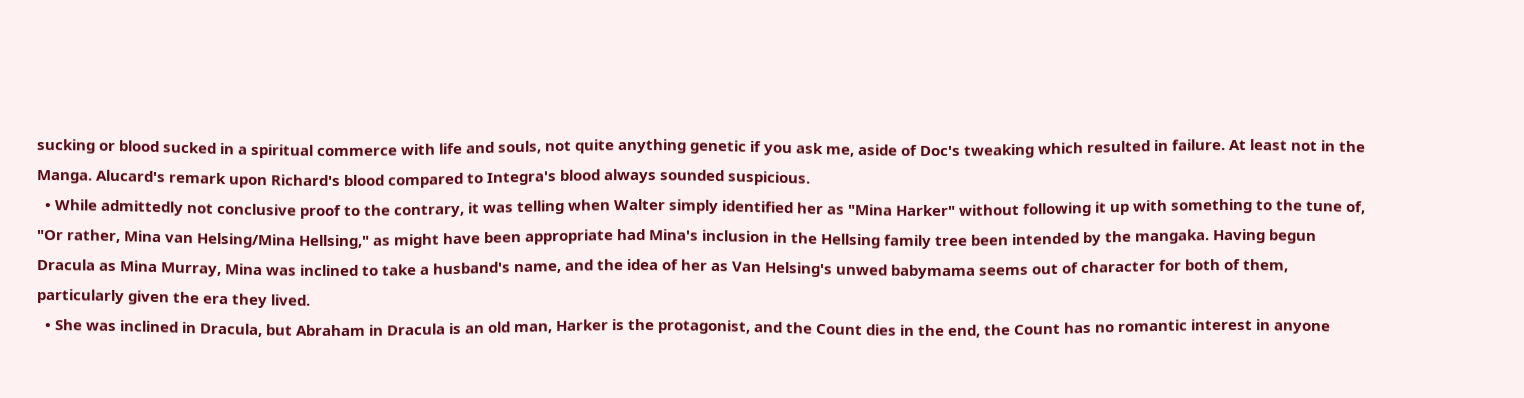sucking or blood sucked in a spiritual commerce with life and souls, not quite anything genetic if you ask me, aside of Doc's tweaking which resulted in failure. At least not in the Manga. Alucard's remark upon Richard's blood compared to Integra's blood always sounded suspicious.
  • While admittedly not conclusive proof to the contrary, it was telling when Walter simply identified her as "Mina Harker" without following it up with something to the tune of, "Or rather, Mina van Helsing/Mina Hellsing," as might have been appropriate had Mina's inclusion in the Hellsing family tree been intended by the mangaka. Having begun Dracula as Mina Murray, Mina was inclined to take a husband's name, and the idea of her as Van Helsing's unwed babymama seems out of character for both of them, particularly given the era they lived.
  • She was inclined in Dracula, but Abraham in Dracula is an old man, Harker is the protagonist, and the Count dies in the end, the Count has no romantic interest in anyone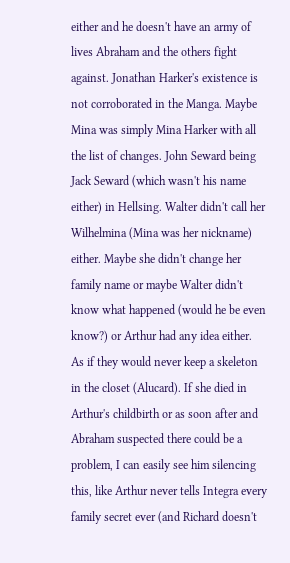either and he doesn't have an army of lives Abraham and the others fight against. Jonathan Harker's existence is not corroborated in the Manga. Maybe Mina was simply Mina Harker with all the list of changes. John Seward being Jack Seward (which wasn't his name either) in Hellsing. Walter didn't call her Wilhelmina (Mina was her nickname) either. Maybe she didn't change her family name or maybe Walter didn't know what happened (would he be even know?) or Arthur had any idea either. As if they would never keep a skeleton in the closet (Alucard). If she died in Arthur's childbirth or as soon after and Abraham suspected there could be a problem, I can easily see him silencing this, like Arthur never tells Integra every family secret ever (and Richard doesn't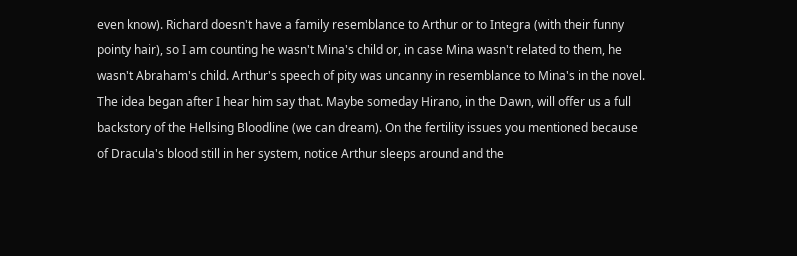even know). Richard doesn't have a family resemblance to Arthur or to Integra (with their funny pointy hair), so I am counting he wasn't Mina's child or, in case Mina wasn't related to them, he wasn't Abraham's child. Arthur's speech of pity was uncanny in resemblance to Mina's in the novel. The idea began after I hear him say that. Maybe someday Hirano, in the Dawn, will offer us a full backstory of the Hellsing Bloodline (we can dream). On the fertility issues you mentioned because of Dracula's blood still in her system, notice Arthur sleeps around and the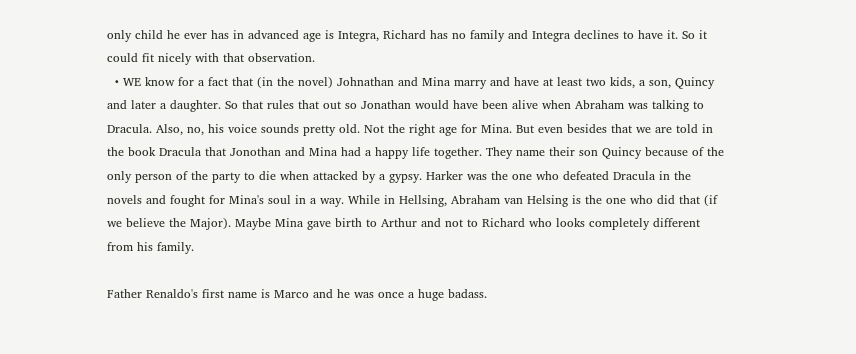only child he ever has in advanced age is Integra, Richard has no family and Integra declines to have it. So it could fit nicely with that observation.
  • WE know for a fact that (in the novel) Johnathan and Mina marry and have at least two kids, a son, Quincy and later a daughter. So that rules that out so Jonathan would have been alive when Abraham was talking to Dracula. Also, no, his voice sounds pretty old. Not the right age for Mina. But even besides that we are told in the book Dracula that Jonothan and Mina had a happy life together. They name their son Quincy because of the only person of the party to die when attacked by a gypsy. Harker was the one who defeated Dracula in the novels and fought for Mina's soul in a way. While in Hellsing, Abraham van Helsing is the one who did that (if we believe the Major). Maybe Mina gave birth to Arthur and not to Richard who looks completely different from his family.

Father Renaldo's first name is Marco and he was once a huge badass.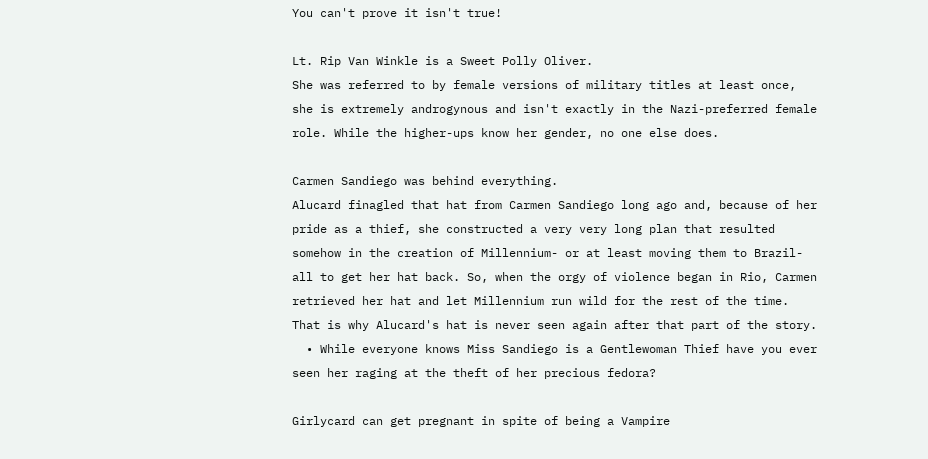You can't prove it isn't true!

Lt. Rip Van Winkle is a Sweet Polly Oliver.
She was referred to by female versions of military titles at least once, she is extremely androgynous and isn't exactly in the Nazi-preferred female role. While the higher-ups know her gender, no one else does.

Carmen Sandiego was behind everything.
Alucard finagled that hat from Carmen Sandiego long ago and, because of her pride as a thief, she constructed a very very long plan that resulted somehow in the creation of Millennium- or at least moving them to Brazil- all to get her hat back. So, when the orgy of violence began in Rio, Carmen retrieved her hat and let Millennium run wild for the rest of the time. That is why Alucard's hat is never seen again after that part of the story.
  • While everyone knows Miss Sandiego is a Gentlewoman Thief have you ever seen her raging at the theft of her precious fedora?

Girlycard can get pregnant in spite of being a Vampire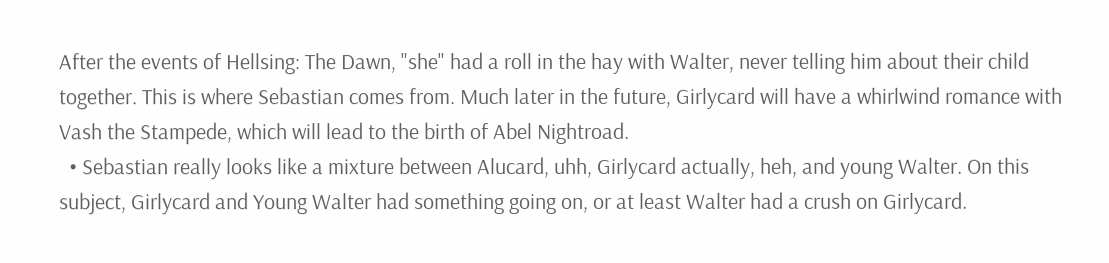After the events of Hellsing: The Dawn, "she" had a roll in the hay with Walter, never telling him about their child together. This is where Sebastian comes from. Much later in the future, Girlycard will have a whirlwind romance with Vash the Stampede, which will lead to the birth of Abel Nightroad.
  • Sebastian really looks like a mixture between Alucard, uhh, Girlycard actually, heh, and young Walter. On this subject, Girlycard and Young Walter had something going on, or at least Walter had a crush on Girlycard.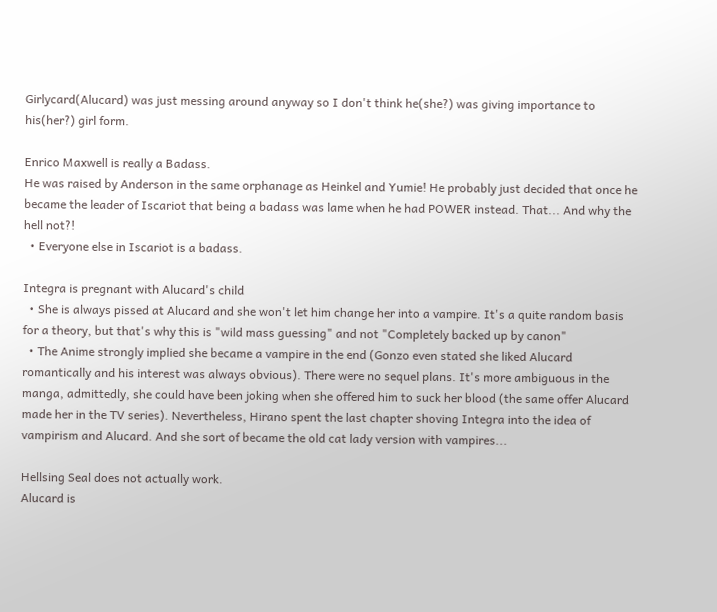Girlycard(Alucard) was just messing around anyway so I don't think he(she?) was giving importance to his(her?) girl form.

Enrico Maxwell is really a Badass.
He was raised by Anderson in the same orphanage as Heinkel and Yumie! He probably just decided that once he became the leader of Iscariot that being a badass was lame when he had POWER instead. That... And why the hell not?!
  • Everyone else in Iscariot is a badass.

Integra is pregnant with Alucard's child
  • She is always pissed at Alucard and she won't let him change her into a vampire. It's a quite random basis for a theory, but that's why this is "wild mass guessing" and not "Completely backed up by canon"
  • The Anime strongly implied she became a vampire in the end (Gonzo even stated she liked Alucard romantically and his interest was always obvious). There were no sequel plans. It's more ambiguous in the manga, admittedly, she could have been joking when she offered him to suck her blood (the same offer Alucard made her in the TV series). Nevertheless, Hirano spent the last chapter shoving Integra into the idea of vampirism and Alucard. And she sort of became the old cat lady version with vampires...

Hellsing Seal does not actually work.
Alucard is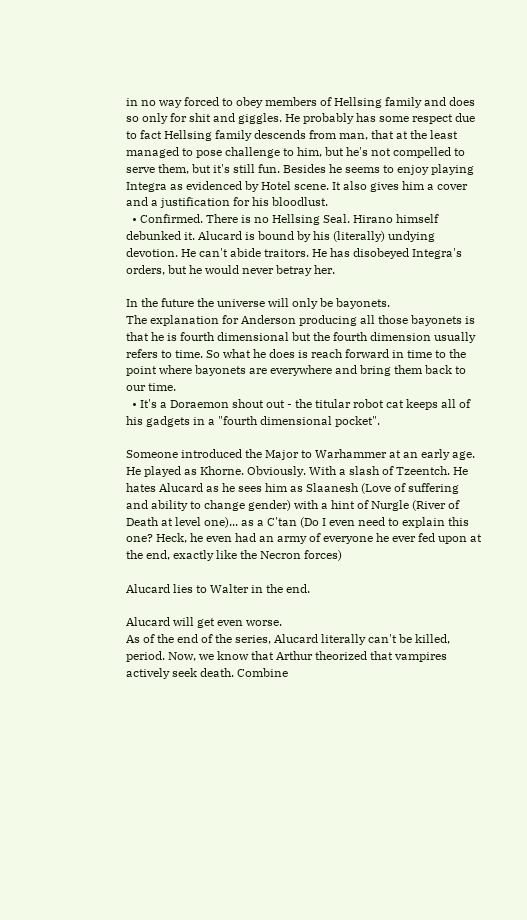in no way forced to obey members of Hellsing family and does so only for shit and giggles. He probably has some respect due to fact Hellsing family descends from man, that at the least managed to pose challenge to him, but he's not compelled to serve them, but it's still fun. Besides he seems to enjoy playing Integra as evidenced by Hotel scene. It also gives him a cover and a justification for his bloodlust.
  • Confirmed. There is no Hellsing Seal. Hirano himself debunked it. Alucard is bound by his (literally) undying devotion. He can't abide traitors. He has disobeyed Integra's orders, but he would never betray her.

In the future the universe will only be bayonets.
The explanation for Anderson producing all those bayonets is that he is fourth dimensional but the fourth dimension usually refers to time. So what he does is reach forward in time to the point where bayonets are everywhere and bring them back to our time.
  • It's a Doraemon shout out - the titular robot cat keeps all of his gadgets in a "fourth dimensional pocket".

Someone introduced the Major to Warhammer at an early age.
He played as Khorne. Obviously. With a slash of Tzeentch. He hates Alucard as he sees him as Slaanesh (Love of suffering and ability to change gender) with a hint of Nurgle (River of Death at level one)... as a C'tan (Do I even need to explain this one? Heck, he even had an army of everyone he ever fed upon at the end, exactly like the Necron forces)

Alucard lies to Walter in the end.

Alucard will get even worse.
As of the end of the series, Alucard literally can't be killed, period. Now, we know that Arthur theorized that vampires actively seek death. Combine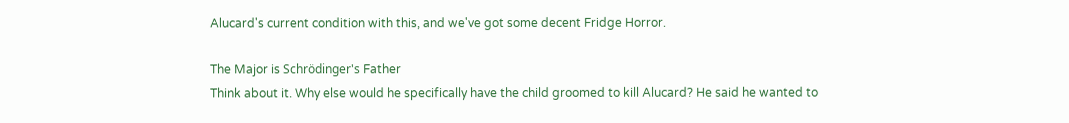Alucard's current condition with this, and we've got some decent Fridge Horror.

The Major is Schrödinger's Father
Think about it. Why else would he specifically have the child groomed to kill Alucard? He said he wanted to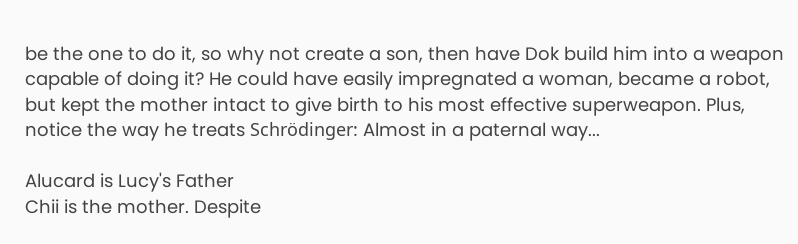be the one to do it, so why not create a son, then have Dok build him into a weapon capable of doing it? He could have easily impregnated a woman, became a robot, but kept the mother intact to give birth to his most effective superweapon. Plus, notice the way he treats Schrödinger: Almost in a paternal way...

Alucard is Lucy's Father
Chii is the mother. Despite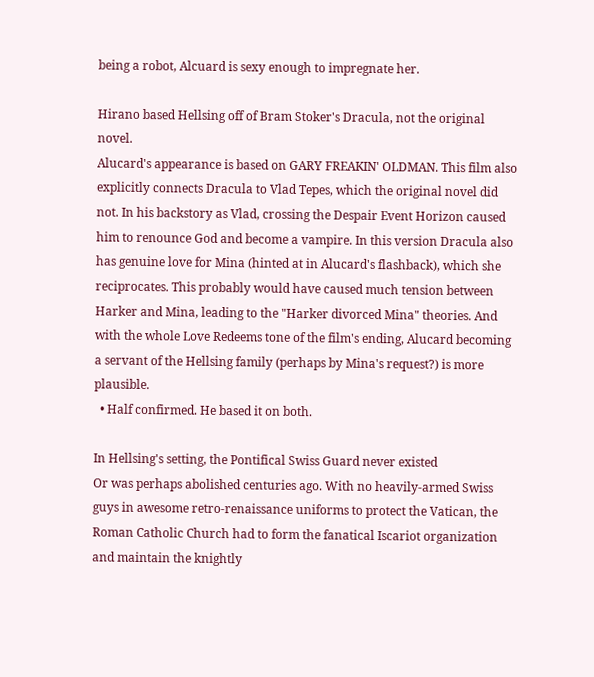being a robot, Alcuard is sexy enough to impregnate her.

Hirano based Hellsing off of Bram Stoker's Dracula, not the original novel.
Alucard's appearance is based on GARY FREAKIN' OLDMAN. This film also explicitly connects Dracula to Vlad Tepes, which the original novel did not. In his backstory as Vlad, crossing the Despair Event Horizon caused him to renounce God and become a vampire. In this version Dracula also has genuine love for Mina (hinted at in Alucard's flashback), which she reciprocates. This probably would have caused much tension between Harker and Mina, leading to the "Harker divorced Mina" theories. And with the whole Love Redeems tone of the film's ending, Alucard becoming a servant of the Hellsing family (perhaps by Mina's request?) is more plausible.
  • Half confirmed. He based it on both.

In Hellsing's setting, the Pontifical Swiss Guard never existed
Or was perhaps abolished centuries ago. With no heavily-armed Swiss guys in awesome retro-renaissance uniforms to protect the Vatican, the Roman Catholic Church had to form the fanatical Iscariot organization and maintain the knightly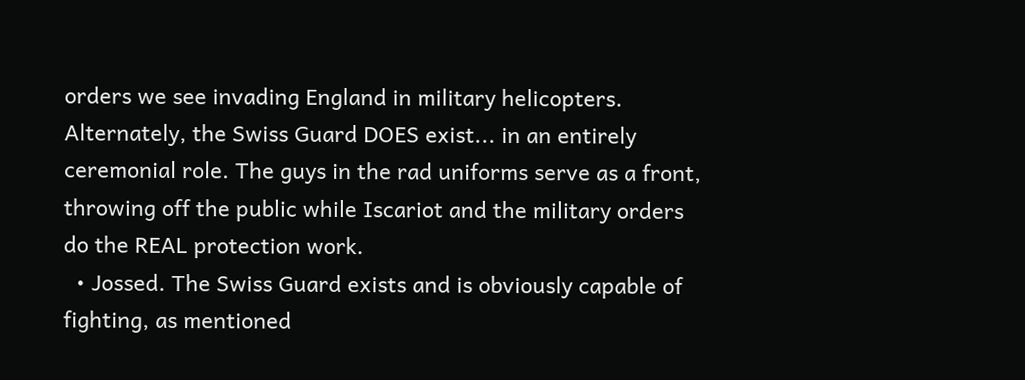orders we see invading England in military helicopters. Alternately, the Swiss Guard DOES exist... in an entirely ceremonial role. The guys in the rad uniforms serve as a front, throwing off the public while Iscariot and the military orders do the REAL protection work.
  • Jossed. The Swiss Guard exists and is obviously capable of fighting, as mentioned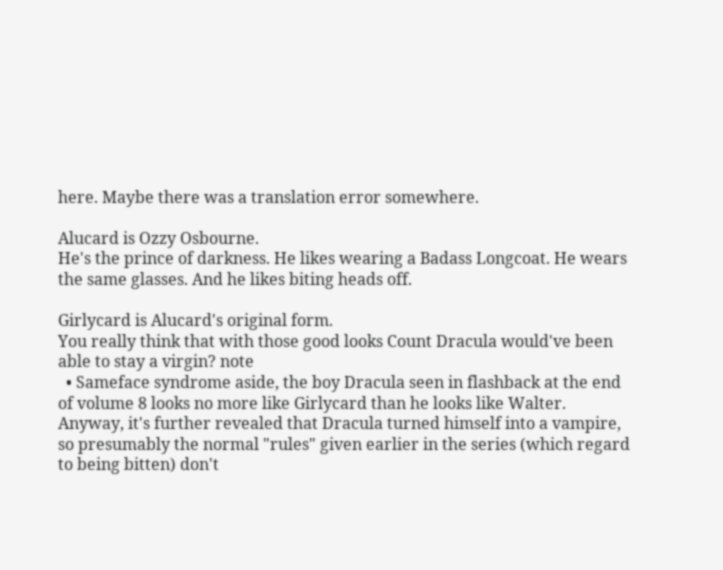here. Maybe there was a translation error somewhere.

Alucard is Ozzy Osbourne.
He's the prince of darkness. He likes wearing a Badass Longcoat. He wears the same glasses. And he likes biting heads off.

Girlycard is Alucard's original form.
You really think that with those good looks Count Dracula would've been able to stay a virgin? note
  • Sameface syndrome aside, the boy Dracula seen in flashback at the end of volume 8 looks no more like Girlycard than he looks like Walter. Anyway, it's further revealed that Dracula turned himself into a vampire, so presumably the normal "rules" given earlier in the series (which regard to being bitten) don't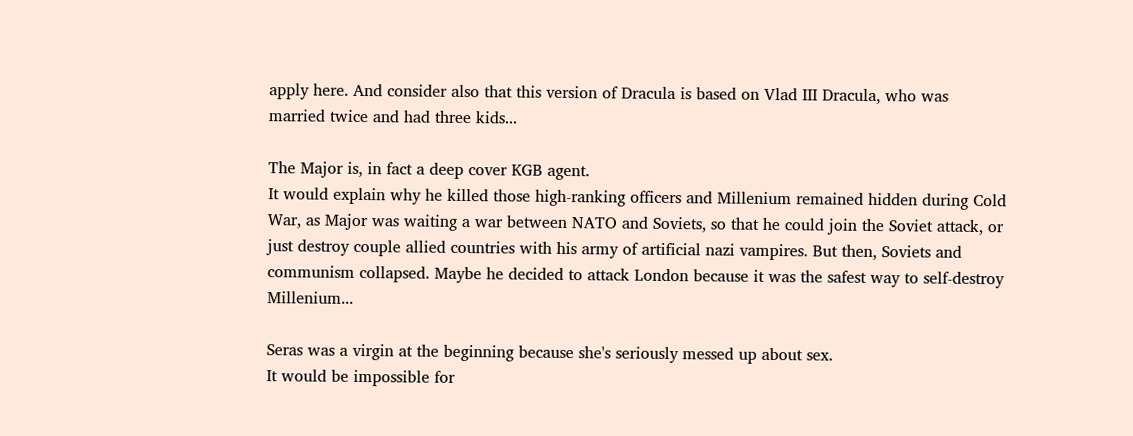apply here. And consider also that this version of Dracula is based on Vlad III Dracula, who was married twice and had three kids...

The Major is, in fact a deep cover KGB agent.
It would explain why he killed those high-ranking officers and Millenium remained hidden during Cold War, as Major was waiting a war between NATO and Soviets, so that he could join the Soviet attack, or just destroy couple allied countries with his army of artificial nazi vampires. But then, Soviets and communism collapsed. Maybe he decided to attack London because it was the safest way to self-destroy Millenium...

Seras was a virgin at the beginning because she's seriously messed up about sex.
It would be impossible for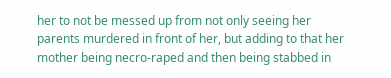her to not be messed up from not only seeing her parents murdered in front of her, but adding to that her mother being necro-raped and then being stabbed in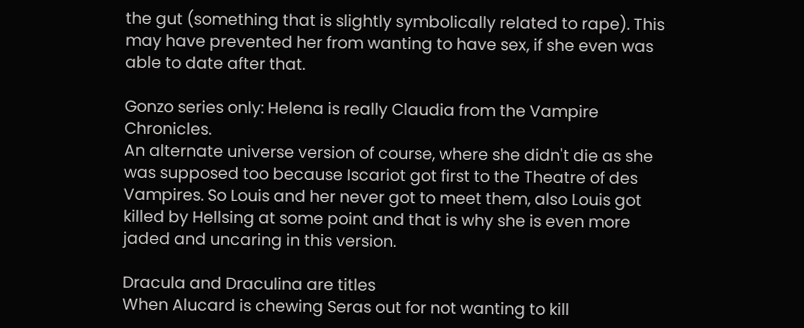the gut (something that is slightly symbolically related to rape). This may have prevented her from wanting to have sex, if she even was able to date after that.

Gonzo series only: Helena is really Claudia from the Vampire Chronicles.
An alternate universe version of course, where she didn't die as she was supposed too because Iscariot got first to the Theatre of des Vampires. So Louis and her never got to meet them, also Louis got killed by Hellsing at some point and that is why she is even more jaded and uncaring in this version.

Dracula and Draculina are titles
When Alucard is chewing Seras out for not wanting to kill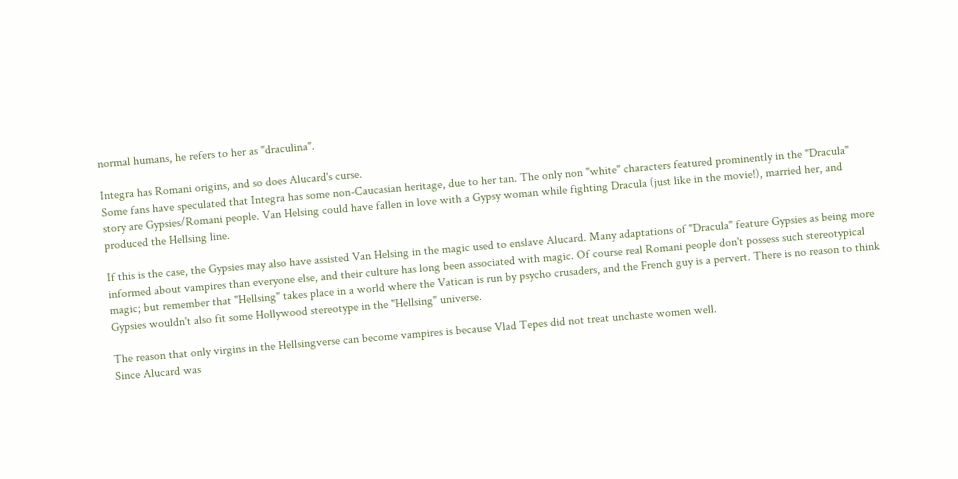normal humans, he refers to her as "draculina".

Integra has Romani origins, and so does Alucard's curse.
Some fans have speculated that Integra has some non-Caucasian heritage, due to her tan. The only non "white" characters featured prominently in the "Dracula" story are Gypsies/Romani people. Van Helsing could have fallen in love with a Gypsy woman while fighting Dracula (just like in the movie!), married her, and produced the Hellsing line.

If this is the case, the Gypsies may also have assisted Van Helsing in the magic used to enslave Alucard. Many adaptations of "Dracula" feature Gypsies as being more informed about vampires than everyone else, and their culture has long been associated with magic. Of course real Romani people don't possess such stereotypical magic; but remember that "Hellsing" takes place in a world where the Vatican is run by psycho crusaders, and the French guy is a pervert. There is no reason to think Gypsies wouldn't also fit some Hollywood stereotype in the "Hellsing" universe.

The reason that only virgins in the Hellsingverse can become vampires is because Vlad Tepes did not treat unchaste women well.
Since Alucard was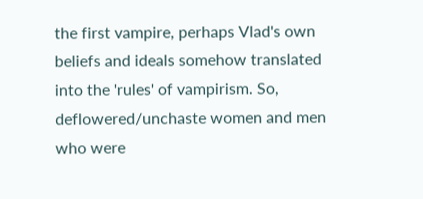the first vampire, perhaps Vlad's own beliefs and ideals somehow translated into the 'rules' of vampirism. So, deflowered/unchaste women and men who were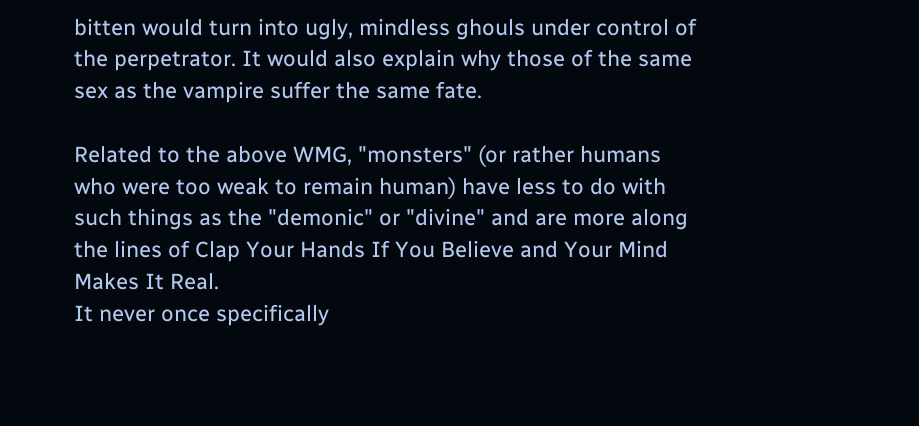bitten would turn into ugly, mindless ghouls under control of the perpetrator. It would also explain why those of the same sex as the vampire suffer the same fate.

Related to the above WMG, "monsters" (or rather humans who were too weak to remain human) have less to do with such things as the "demonic" or "divine" and are more along the lines of Clap Your Hands If You Believe and Your Mind Makes It Real.
It never once specifically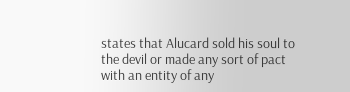states that Alucard sold his soul to the devil or made any sort of pact with an entity of any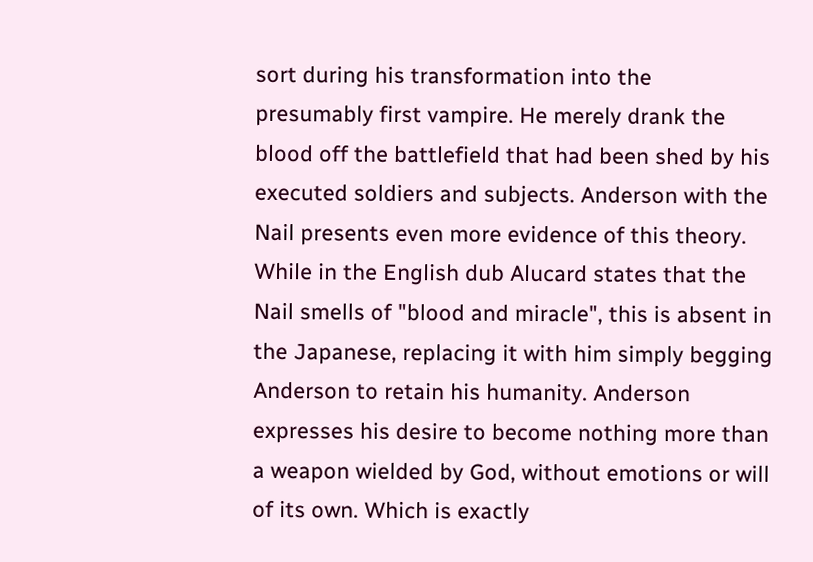sort during his transformation into the presumably first vampire. He merely drank the blood off the battlefield that had been shed by his executed soldiers and subjects. Anderson with the Nail presents even more evidence of this theory. While in the English dub Alucard states that the Nail smells of "blood and miracle", this is absent in the Japanese, replacing it with him simply begging Anderson to retain his humanity. Anderson expresses his desire to become nothing more than a weapon wielded by God, without emotions or will of its own. Which is exactly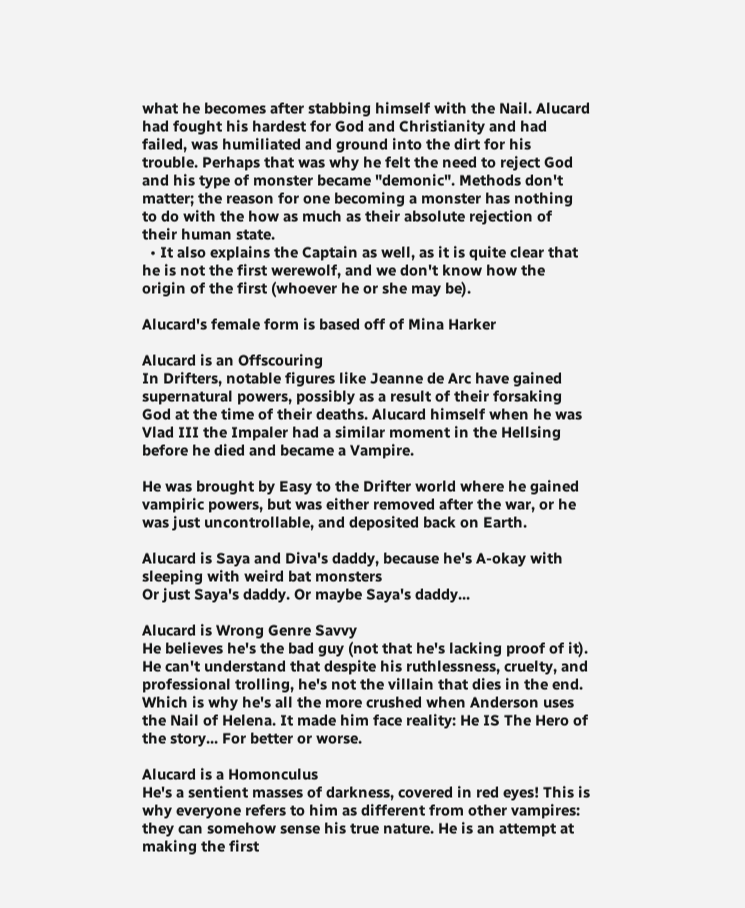what he becomes after stabbing himself with the Nail. Alucard had fought his hardest for God and Christianity and had failed, was humiliated and ground into the dirt for his trouble. Perhaps that was why he felt the need to reject God and his type of monster became "demonic". Methods don't matter; the reason for one becoming a monster has nothing to do with the how as much as their absolute rejection of their human state.
  • It also explains the Captain as well, as it is quite clear that he is not the first werewolf, and we don't know how the origin of the first (whoever he or she may be).

Alucard's female form is based off of Mina Harker

Alucard is an Offscouring
In Drifters, notable figures like Jeanne de Arc have gained supernatural powers, possibly as a result of their forsaking God at the time of their deaths. Alucard himself when he was Vlad III the Impaler had a similar moment in the Hellsing before he died and became a Vampire.

He was brought by Easy to the Drifter world where he gained vampiric powers, but was either removed after the war, or he was just uncontrollable, and deposited back on Earth.

Alucard is Saya and Diva's daddy, because he's A-okay with sleeping with weird bat monsters
Or just Saya's daddy. Or maybe Saya's daddy...

Alucard is Wrong Genre Savvy
He believes he's the bad guy (not that he's lacking proof of it). He can't understand that despite his ruthlessness, cruelty, and professional trolling, he's not the villain that dies in the end. Which is why he's all the more crushed when Anderson uses the Nail of Helena. It made him face reality: He IS The Hero of the story... For better or worse.

Alucard is a Homonculus
He's a sentient masses of darkness, covered in red eyes! This is why everyone refers to him as different from other vampires: they can somehow sense his true nature. He is an attempt at making the first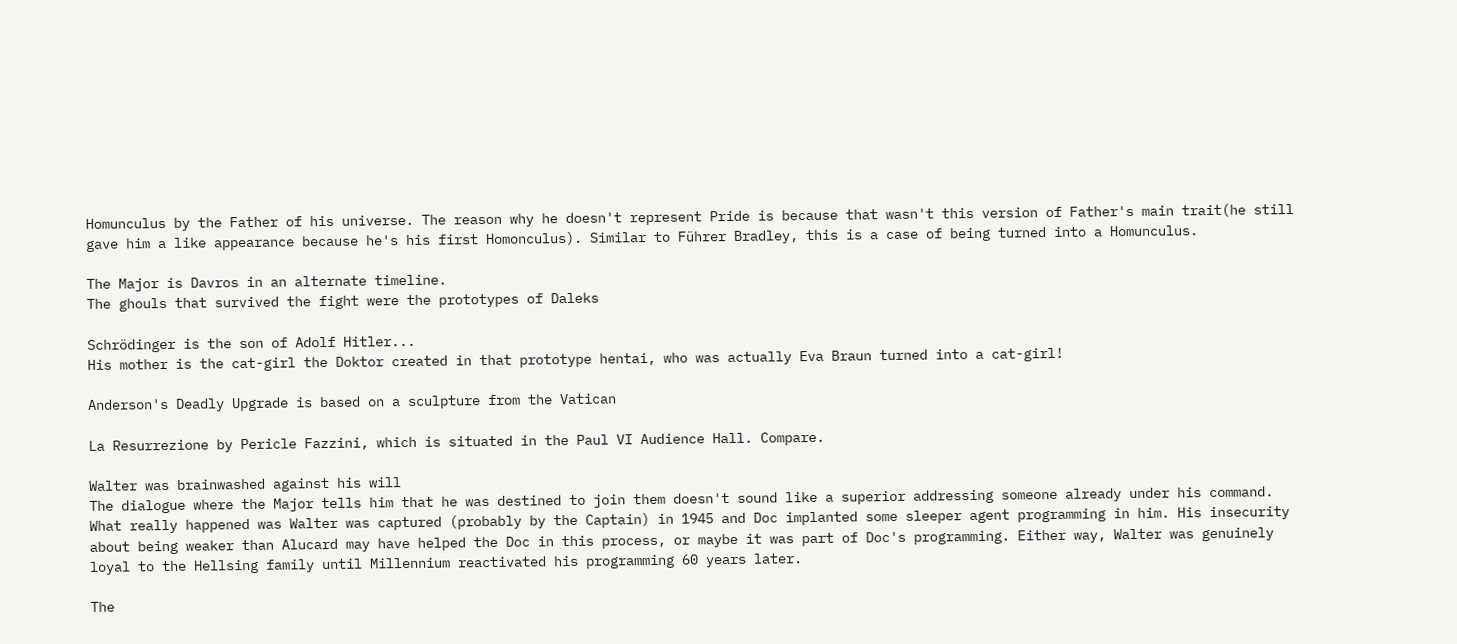Homunculus by the Father of his universe. The reason why he doesn't represent Pride is because that wasn't this version of Father's main trait(he still gave him a like appearance because he's his first Homonculus). Similar to Führer Bradley, this is a case of being turned into a Homunculus.

The Major is Davros in an alternate timeline.
The ghouls that survived the fight were the prototypes of Daleks

Schrödinger is the son of Adolf Hitler...
His mother is the cat-girl the Doktor created in that prototype hentai, who was actually Eva Braun turned into a cat-girl!

Anderson's Deadly Upgrade is based on a sculpture from the Vatican

La Resurrezione by Pericle Fazzini, which is situated in the Paul VI Audience Hall. Compare.

Walter was brainwashed against his will
The dialogue where the Major tells him that he was destined to join them doesn't sound like a superior addressing someone already under his command. What really happened was Walter was captured (probably by the Captain) in 1945 and Doc implanted some sleeper agent programming in him. His insecurity about being weaker than Alucard may have helped the Doc in this process, or maybe it was part of Doc's programming. Either way, Walter was genuinely loyal to the Hellsing family until Millennium reactivated his programming 60 years later.

The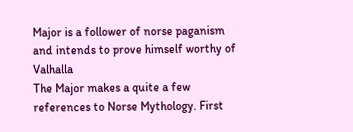Major is a follower of norse paganism and intends to prove himself worthy of Valhalla
The Major makes a quite a few references to Norse Mythology. First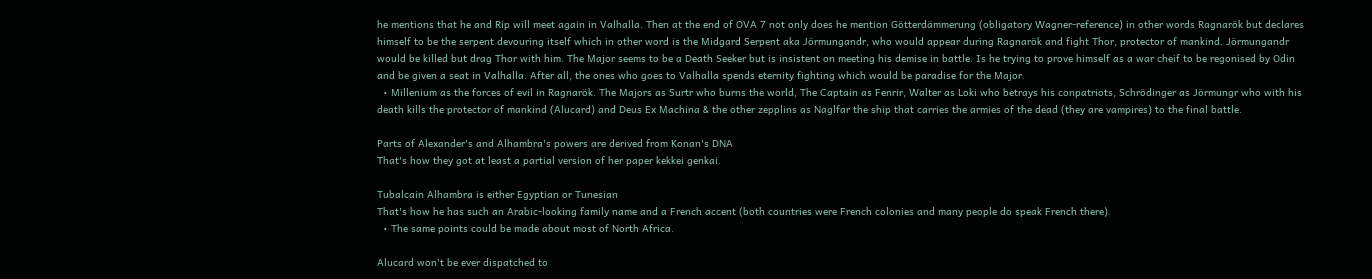he mentions that he and Rip will meet again in Valhalla. Then at the end of OVA 7 not only does he mention Götterdämmerung (obligatory Wagner-reference) in other words Ragnarök but declares himself to be the serpent devouring itself which in other word is the Midgard Serpent aka Jörmungandr, who would appear during Ragnarök and fight Thor, protector of mankind. Jörmungandr would be killed but drag Thor with him. The Major seems to be a Death Seeker but is insistent on meeting his demise in battle. Is he trying to prove himself as a war cheif to be regonised by Odin and be given a seat in Valhalla. After all, the ones who goes to Valhalla spends eternity fighting which would be paradise for the Major.
  • Millenium as the forces of evil in Ragnarök. The Majors as Surtr who burns the world, The Captain as Fenrir, Walter as Loki who betrays his conpatriots, Schrödinger as Jörmungr who with his death kills the protector of mankind (Alucard) and Deus Ex Machina & the other zepplins as Naglfar the ship that carries the armies of the dead (they are vampires) to the final battle.

Parts of Alexander's and Alhambra's powers are derived from Konan's DNA
That's how they got at least a partial version of her paper kekkei genkai.

Tubalcain Alhambra is either Egyptian or Tunesian
That's how he has such an Arabic-looking family name and a French accent (both countries were French colonies and many people do speak French there).
  • The same points could be made about most of North Africa.

Alucard won't be ever dispatched to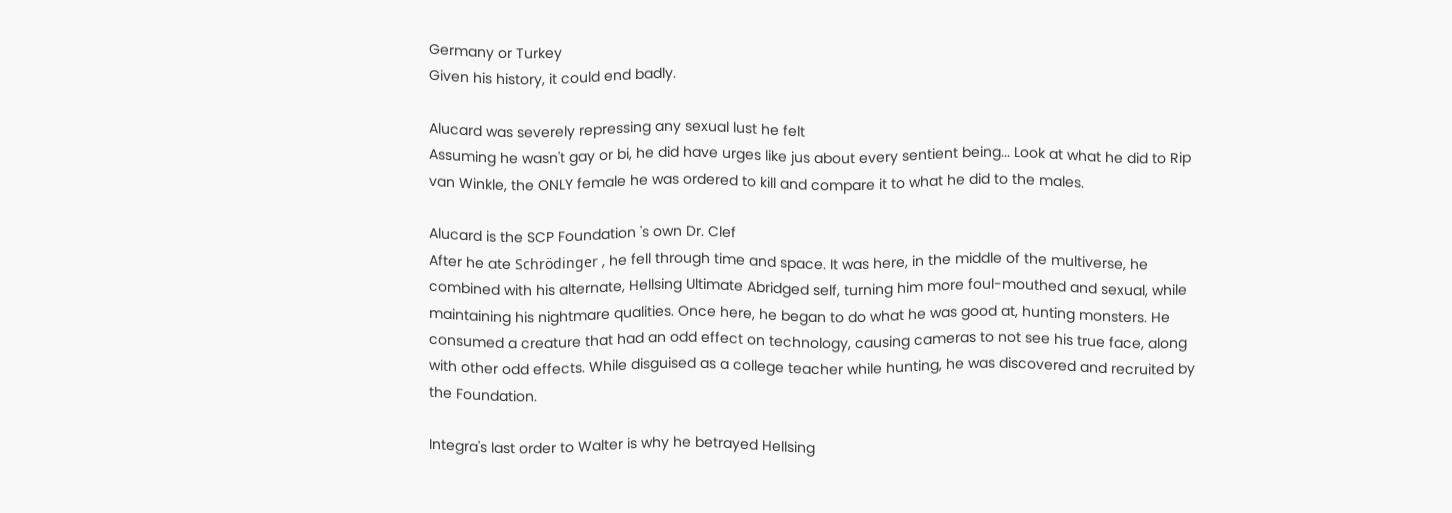Germany or Turkey
Given his history, it could end badly.

Alucard was severely repressing any sexual lust he felt
Assuming he wasn't gay or bi, he did have urges like jus about every sentient being... Look at what he did to Rip van Winkle, the ONLY female he was ordered to kill and compare it to what he did to the males.

Alucard is the SCP Foundation 's own Dr. Clef
After he ate Schrödinger , he fell through time and space. It was here, in the middle of the multiverse, he combined with his alternate, Hellsing Ultimate Abridged self, turning him more foul-mouthed and sexual, while maintaining his nightmare qualities. Once here, he began to do what he was good at, hunting monsters. He consumed a creature that had an odd effect on technology, causing cameras to not see his true face, along with other odd effects. While disguised as a college teacher while hunting, he was discovered and recruited by the Foundation.

Integra's last order to Walter is why he betrayed Hellsing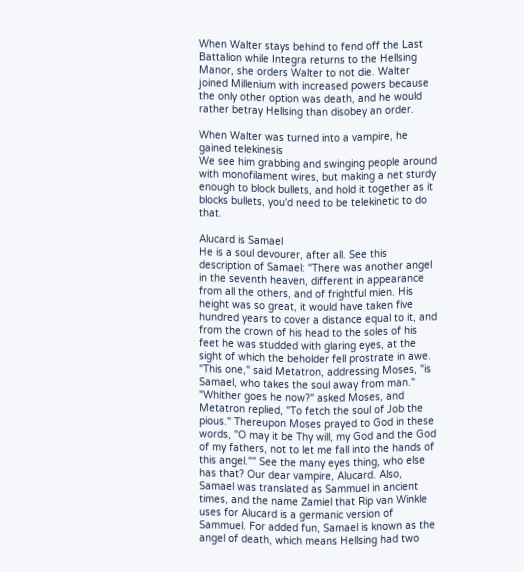When Walter stays behind to fend off the Last Battalion while Integra returns to the Hellsing Manor, she orders Walter to not die. Walter joined Millenium with increased powers because the only other option was death, and he would rather betray Hellsing than disobey an order.

When Walter was turned into a vampire, he gained telekinesis
We see him grabbing and swinging people around with monofilament wires, but making a net sturdy enough to block bullets, and hold it together as it blocks bullets, you'd need to be telekinetic to do that.

Alucard is Samael
He is a soul devourer, after all. See this description of Samael: "There was another angel in the seventh heaven, different in appearance from all the others, and of frightful mien. His height was so great, it would have taken five hundred years to cover a distance equal to it, and from the crown of his head to the soles of his feet he was studded with glaring eyes, at the sight of which the beholder fell prostrate in awe. "This one," said Metatron, addressing Moses, "is Samael, who takes the soul away from man." "Whither goes he now?" asked Moses, and Metatron replied, "To fetch the soul of Job the pious." Thereupon Moses prayed to God in these words, "O may it be Thy will, my God and the God of my fathers, not to let me fall into the hands of this angel."" See the many eyes thing, who else has that? Our dear vampire, Alucard. Also, Samael was translated as Sammuel in ancient times, and the name Zamiel that Rip van Winkle uses for Alucard is a germanic version of Sammuel. For added fun, Samael is known as the angel of death, which means Hellsing had two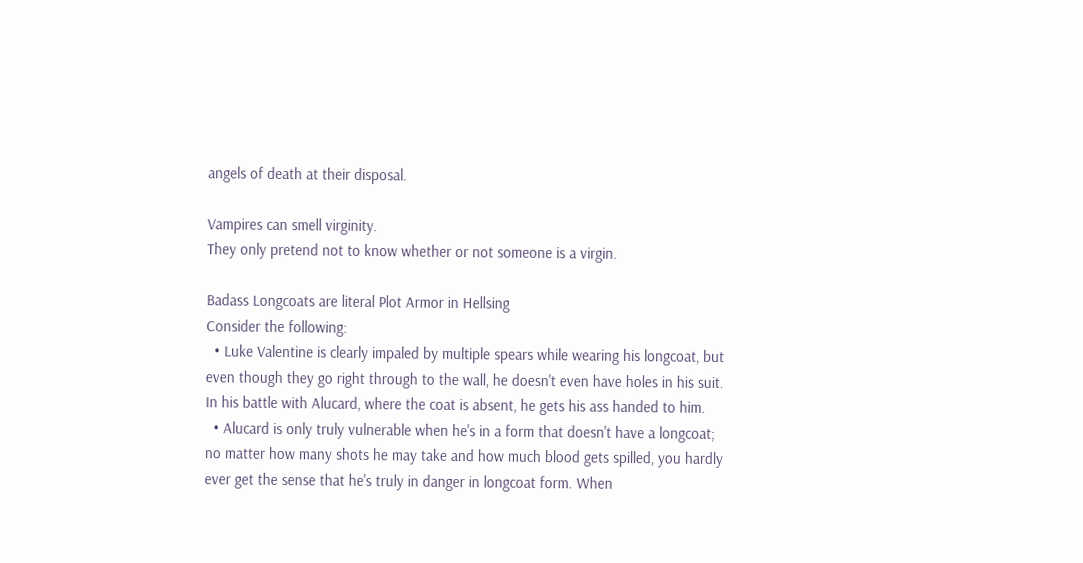angels of death at their disposal.

Vampires can smell virginity.
They only pretend not to know whether or not someone is a virgin.

Badass Longcoats are literal Plot Armor in Hellsing
Consider the following:
  • Luke Valentine is clearly impaled by multiple spears while wearing his longcoat, but even though they go right through to the wall, he doesn't even have holes in his suit. In his battle with Alucard, where the coat is absent, he gets his ass handed to him.
  • Alucard is only truly vulnerable when he's in a form that doesn't have a longcoat; no matter how many shots he may take and how much blood gets spilled, you hardly ever get the sense that he's truly in danger in longcoat form. When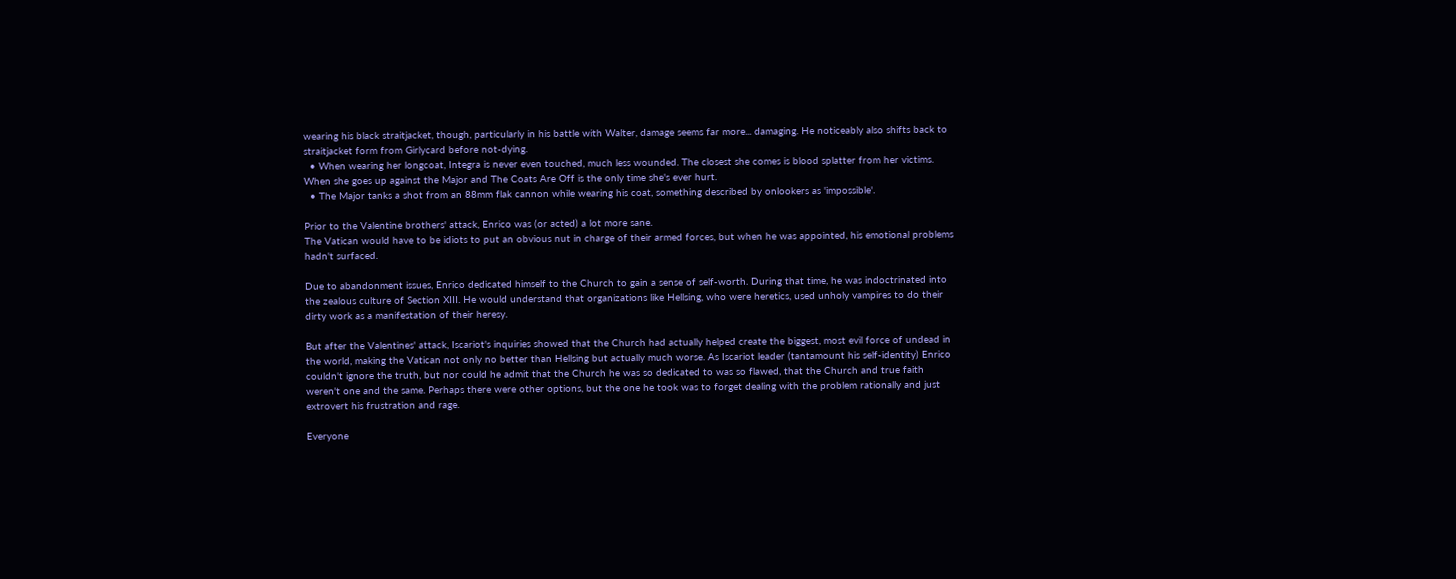wearing his black straitjacket, though, particularly in his battle with Walter, damage seems far more... damaging. He noticeably also shifts back to straitjacket form from Girlycard before not-dying.
  • When wearing her longcoat, Integra is never even touched, much less wounded. The closest she comes is blood splatter from her victims. When she goes up against the Major and The Coats Are Off is the only time she's ever hurt.
  • The Major tanks a shot from an 88mm flak cannon while wearing his coat, something described by onlookers as 'impossible'.

Prior to the Valentine brothers' attack, Enrico was (or acted) a lot more sane.
The Vatican would have to be idiots to put an obvious nut in charge of their armed forces, but when he was appointed, his emotional problems hadn't surfaced.

Due to abandonment issues, Enrico dedicated himself to the Church to gain a sense of self-worth. During that time, he was indoctrinated into the zealous culture of Section XIII. He would understand that organizations like Hellsing, who were heretics, used unholy vampires to do their dirty work as a manifestation of their heresy.

But after the Valentines' attack, Iscariot's inquiries showed that the Church had actually helped create the biggest, most evil force of undead in the world, making the Vatican not only no better than Hellsing but actually much worse. As Iscariot leader (tantamount his self-identity) Enrico couldn't ignore the truth, but nor could he admit that the Church he was so dedicated to was so flawed, that the Church and true faith weren't one and the same. Perhaps there were other options, but the one he took was to forget dealing with the problem rationally and just extrovert his frustration and rage.

Everyone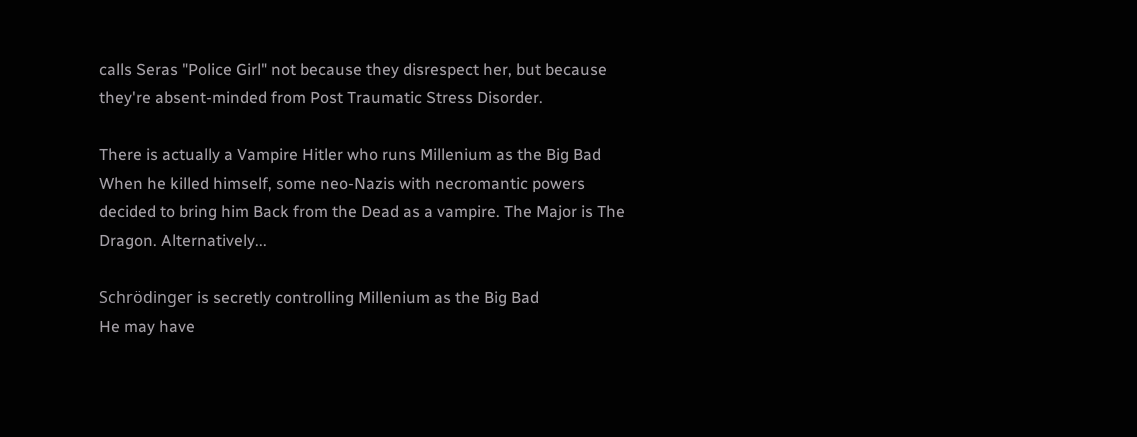calls Seras "Police Girl" not because they disrespect her, but because they're absent-minded from Post Traumatic Stress Disorder.

There is actually a Vampire Hitler who runs Millenium as the Big Bad
When he killed himself, some neo-Nazis with necromantic powers decided to bring him Back from the Dead as a vampire. The Major is The Dragon. Alternatively...

Schrödinger is secretly controlling Millenium as the Big Bad
He may have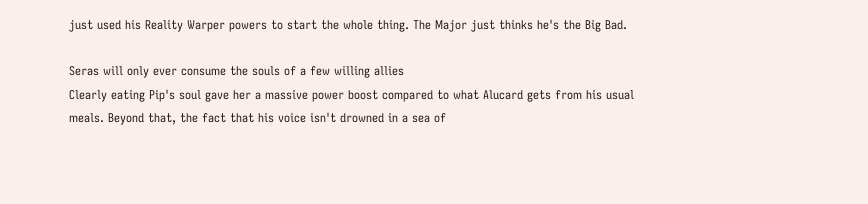just used his Reality Warper powers to start the whole thing. The Major just thinks he's the Big Bad.

Seras will only ever consume the souls of a few willing allies
Clearly eating Pip's soul gave her a massive power boost compared to what Alucard gets from his usual meals. Beyond that, the fact that his voice isn't drowned in a sea of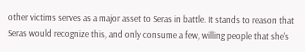other victims serves as a major asset to Seras in battle. It stands to reason that Seras would recognize this, and only consume a few, willing people that she's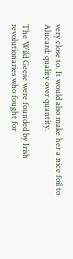very close to. It would also make her a nice foil to Alucard: quality over quantity.

The Wild Geese were founded by Irish revolutionaries who fought for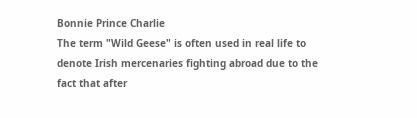Bonnie Prince Charlie
The term "Wild Geese" is often used in real life to denote Irish mercenaries fighting abroad due to the fact that after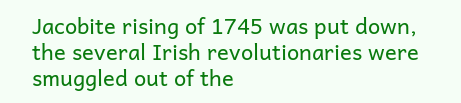Jacobite rising of 1745 was put down, the several Irish revolutionaries were smuggled out of the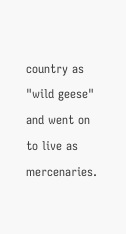country as "wild geese" and went on to live as mercenaries.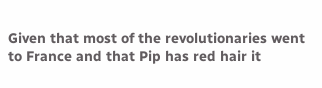Given that most of the revolutionaries went to France and that Pip has red hair it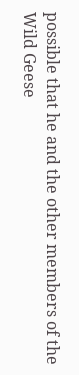possible that he and the other members of the Wild Geese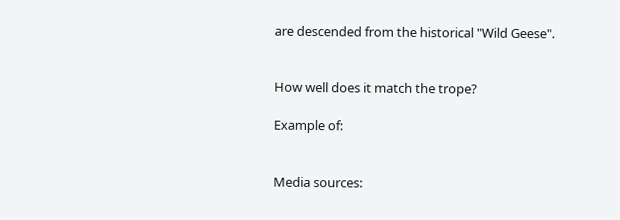are descended from the historical "Wild Geese".


How well does it match the trope?

Example of:


Media sources: